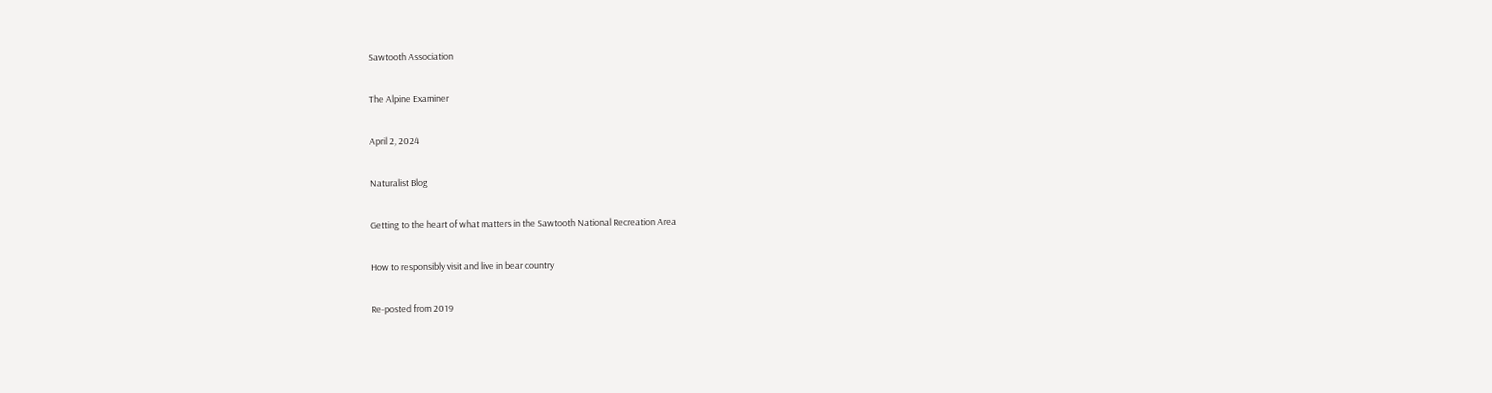Sawtooth Association

The Alpine Examiner

April 2, 2024

Naturalist Blog

Getting to the heart of what matters in the Sawtooth National Recreation Area

How to responsibly visit and live in bear country

Re-posted from 2019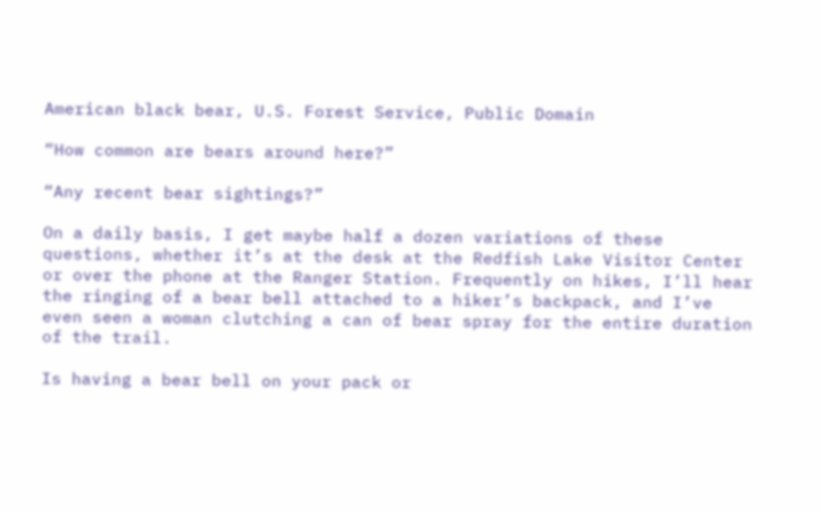American black bear, U.S. Forest Service, Public Domain

“How common are bears around here?”

“Any recent bear sightings?”

On a daily basis, I get maybe half a dozen variations of these questions, whether it’s at the desk at the Redfish Lake Visitor Center or over the phone at the Ranger Station. Frequently on hikes, I’ll hear the ringing of a bear bell attached to a hiker’s backpack, and I’ve even seen a woman clutching a can of bear spray for the entire duration of the trail.

Is having a bear bell on your pack or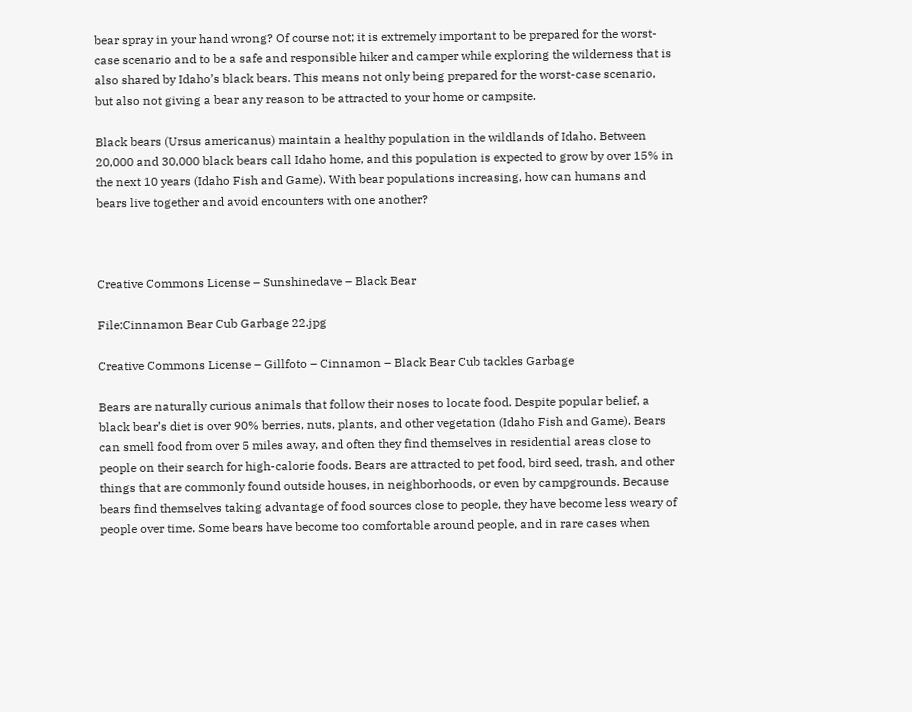bear spray in your hand wrong? Of course not; it is extremely important to be prepared for the worst-case scenario and to be a safe and responsible hiker and camper while exploring the wilderness that is also shared by Idaho’s black bears. This means not only being prepared for the worst-case scenario, but also not giving a bear any reason to be attracted to your home or campsite.

Black bears (Ursus americanus) maintain a healthy population in the wildlands of Idaho. Between 20,000 and 30,000 black bears call Idaho home, and this population is expected to grow by over 15% in the next 10 years (Idaho Fish and Game). With bear populations increasing, how can humans and bears live together and avoid encounters with one another?



Creative Commons License – Sunshinedave – Black Bear

File:Cinnamon Bear Cub Garbage 22.jpg

Creative Commons License – Gillfoto – Cinnamon – Black Bear Cub tackles Garbage

Bears are naturally curious animals that follow their noses to locate food. Despite popular belief, a black bear’s diet is over 90% berries, nuts, plants, and other vegetation (Idaho Fish and Game). Bears can smell food from over 5 miles away, and often they find themselves in residential areas close to people on their search for high-calorie foods. Bears are attracted to pet food, bird seed, trash, and other things that are commonly found outside houses, in neighborhoods, or even by campgrounds. Because bears find themselves taking advantage of food sources close to people, they have become less weary of people over time. Some bears have become too comfortable around people, and in rare cases when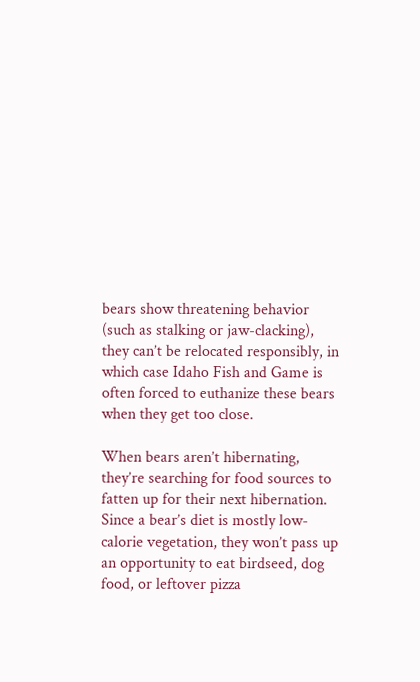bears show threatening behavior (such as stalking or jaw-clacking), they can’t be relocated responsibly, in which case Idaho Fish and Game is often forced to euthanize these bears when they get too close.

When bears aren’t hibernating, they’re searching for food sources to fatten up for their next hibernation. Since a bear’s diet is mostly low-calorie vegetation, they won’t pass up an opportunity to eat birdseed, dog food, or leftover pizza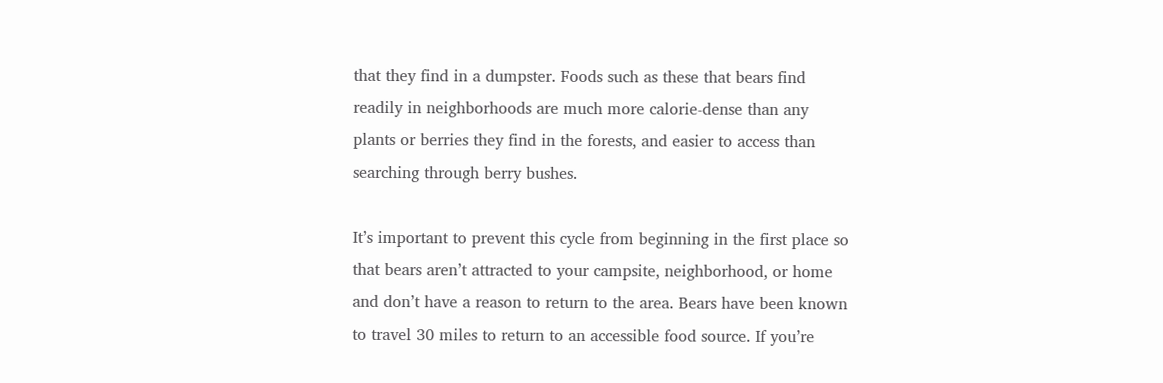that they find in a dumpster. Foods such as these that bears find readily in neighborhoods are much more calorie-dense than any plants or berries they find in the forests, and easier to access than searching through berry bushes.

It’s important to prevent this cycle from beginning in the first place so that bears aren’t attracted to your campsite, neighborhood, or home and don’t have a reason to return to the area. Bears have been known to travel 30 miles to return to an accessible food source. If you’re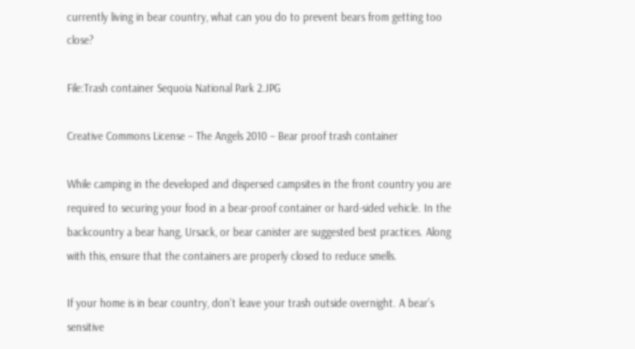currently living in bear country, what can you do to prevent bears from getting too close?

File:Trash container Sequoia National Park 2.JPG

Creative Commons License – The Angels 2010 – Bear proof trash container

While camping in the developed and dispersed campsites in the front country you are required to securing your food in a bear-proof container or hard-sided vehicle. In the backcountry a bear hang, Ursack, or bear canister are suggested best practices. Along with this, ensure that the containers are properly closed to reduce smells.

If your home is in bear country, don’t leave your trash outside overnight. A bear’s sensitive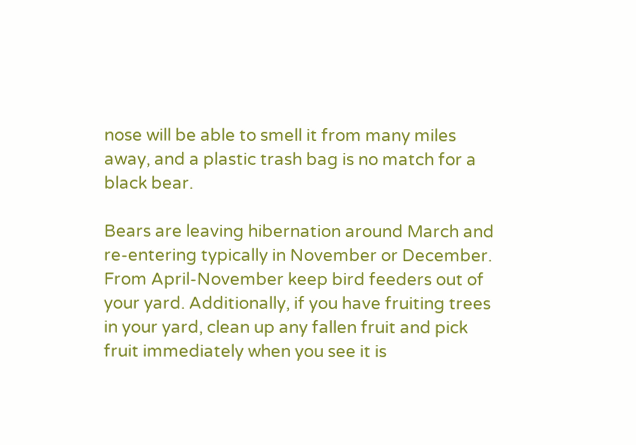nose will be able to smell it from many miles away, and a plastic trash bag is no match for a black bear.

Bears are leaving hibernation around March and re-entering typically in November or December. From April-November keep bird feeders out of your yard. Additionally, if you have fruiting trees in your yard, clean up any fallen fruit and pick fruit immediately when you see it is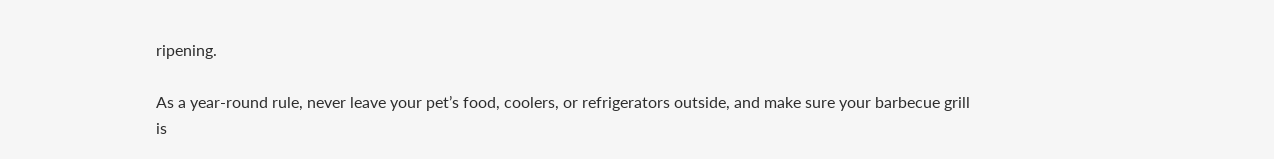ripening.

As a year-round rule, never leave your pet’s food, coolers, or refrigerators outside, and make sure your barbecue grill is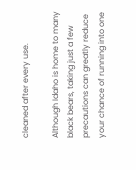cleaned after every use.

Although Idaho is home to many black bears, taking just a few precautions can greatly reduce your chance of running into one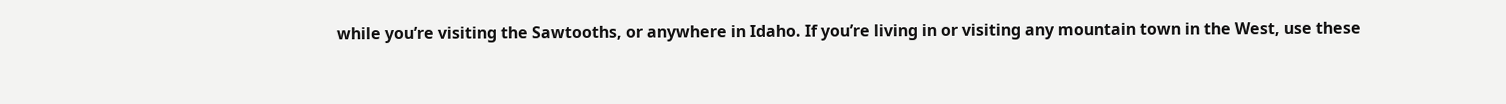while you’re visiting the Sawtooths, or anywhere in Idaho. If you’re living in or visiting any mountain town in the West, use these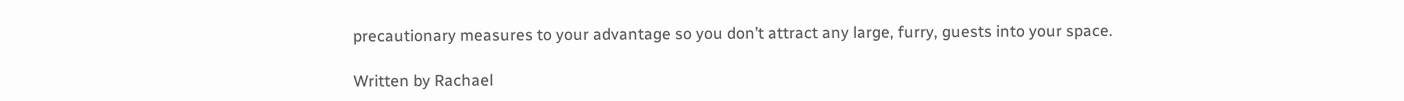precautionary measures to your advantage so you don’t attract any large, furry, guests into your space.

Written by Rachael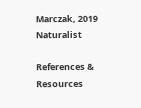Marczak, 2019 Naturalist

References & Resources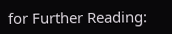for Further Reading: